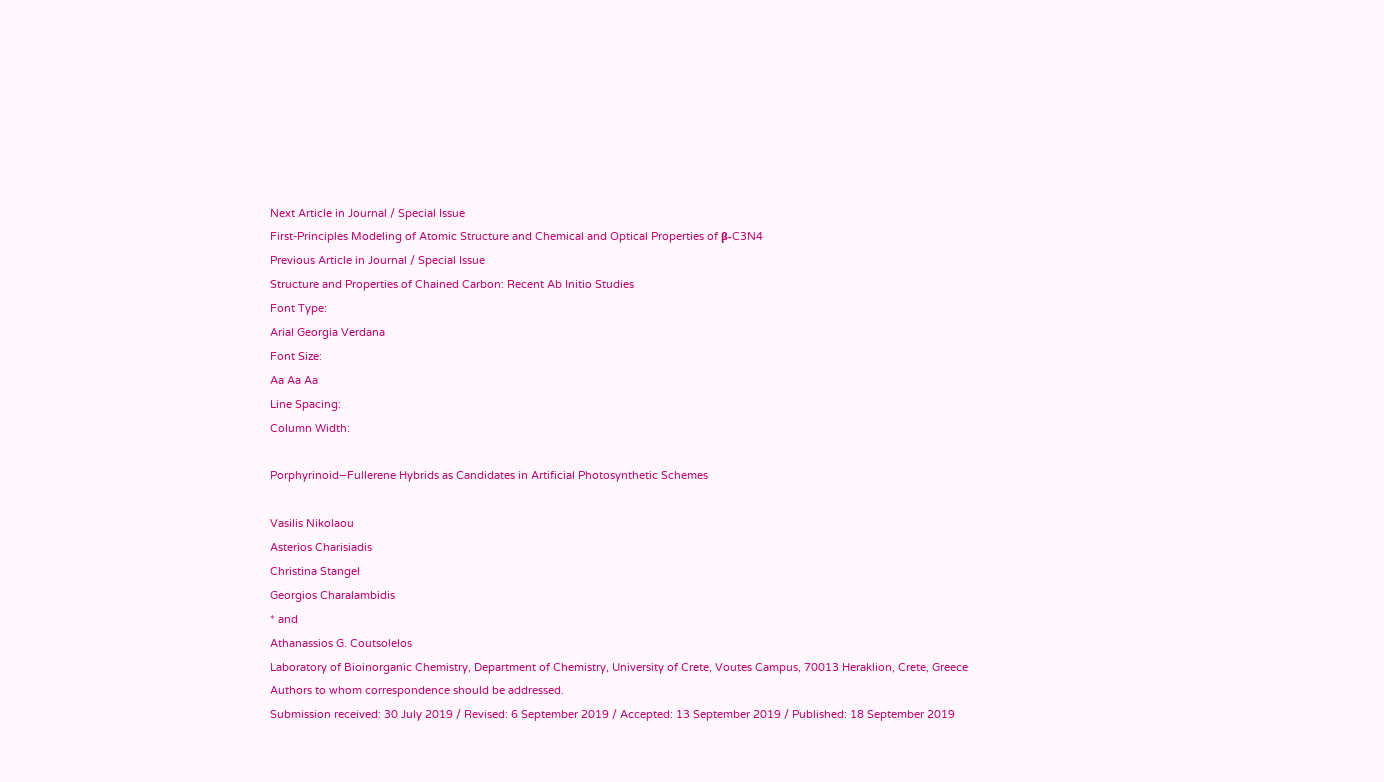Next Article in Journal / Special Issue
First-Principles Modeling of Atomic Structure and Chemical and Optical Properties of β-C3N4
Previous Article in Journal / Special Issue
Structure and Properties of Chained Carbon: Recent Ab Initio Studies
Font Type:
Arial Georgia Verdana
Font Size:
Aa Aa Aa
Line Spacing:
Column Width:

Porphyrinoid–Fullerene Hybrids as Candidates in Artificial Photosynthetic Schemes

Vasilis Nikolaou
Asterios Charisiadis
Christina Stangel
Georgios Charalambidis
* and
Athanassios G. Coutsolelos
Laboratory of Bioinorganic Chemistry, Department of Chemistry, University of Crete, Voutes Campus, 70013 Heraklion, Crete, Greece
Authors to whom correspondence should be addressed.
Submission received: 30 July 2019 / Revised: 6 September 2019 / Accepted: 13 September 2019 / Published: 18 September 2019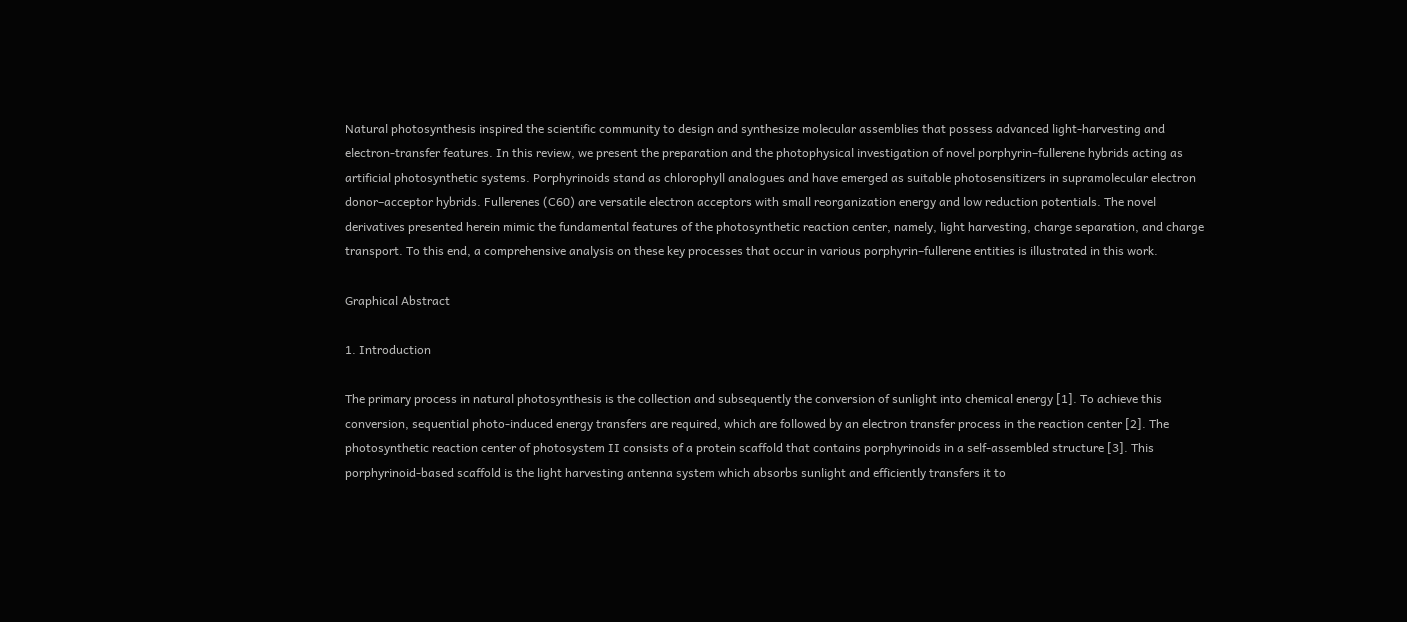Natural photosynthesis inspired the scientific community to design and synthesize molecular assemblies that possess advanced light-harvesting and electron-transfer features. In this review, we present the preparation and the photophysical investigation of novel porphyrin–fullerene hybrids acting as artificial photosynthetic systems. Porphyrinoids stand as chlorophyll analogues and have emerged as suitable photosensitizers in supramolecular electron donor–acceptor hybrids. Fullerenes (C60) are versatile electron acceptors with small reorganization energy and low reduction potentials. The novel derivatives presented herein mimic the fundamental features of the photosynthetic reaction center, namely, light harvesting, charge separation, and charge transport. To this end, a comprehensive analysis on these key processes that occur in various porphyrin–fullerene entities is illustrated in this work.

Graphical Abstract

1. Introduction

The primary process in natural photosynthesis is the collection and subsequently the conversion of sunlight into chemical energy [1]. To achieve this conversion, sequential photo-induced energy transfers are required, which are followed by an electron transfer process in the reaction center [2]. The photosynthetic reaction center of photosystem II consists of a protein scaffold that contains porphyrinoids in a self-assembled structure [3]. This porphyrinoid-based scaffold is the light harvesting antenna system which absorbs sunlight and efficiently transfers it to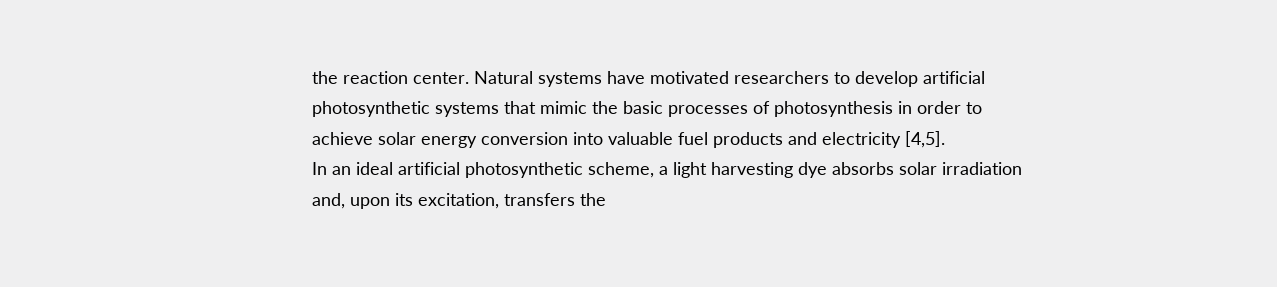the reaction center. Natural systems have motivated researchers to develop artificial photosynthetic systems that mimic the basic processes of photosynthesis in order to achieve solar energy conversion into valuable fuel products and electricity [4,5].
In an ideal artificial photosynthetic scheme, a light harvesting dye absorbs solar irradiation and, upon its excitation, transfers the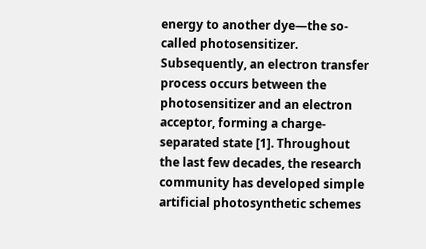energy to another dye—the so-called photosensitizer. Subsequently, an electron transfer process occurs between the photosensitizer and an electron acceptor, forming a charge-separated state [1]. Throughout the last few decades, the research community has developed simple artificial photosynthetic schemes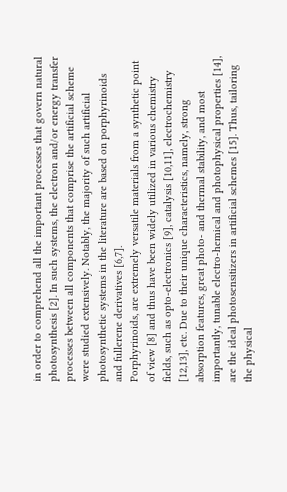in order to comprehend all the important processes that govern natural photosynthesis [2]. In such systems, the electron and/or energy transfer processes between all components that comprise the artificial scheme were studied extensively. Notably, the majority of such artificial photosynthetic systems in the literature are based on porphyrinoids and fullerene derivatives [6,7].
Porphyrinoids, are extremely versatile materials from a synthetic point of view [8] and thus have been widely utilized in various chemistry fields, such as opto-electronics [9], catalysis [10,11], electrochemistry [12,13], etc. Due to their unique characteristics, namely, strong absorption features, great photo- and thermal stability, and most importantly, tunable electro-hemical and photophysical properties [14], are the ideal photosensitizers in artificial schemes [15]. Thus, tailoring the physical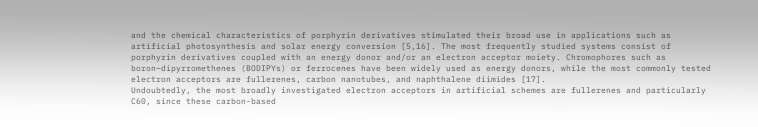and the chemical characteristics of porphyrin derivatives stimulated their broad use in applications such as artificial photosynthesis and solar energy conversion [5,16]. The most frequently studied systems consist of porphyrin derivatives coupled with an energy donor and/or an electron acceptor moiety. Chromophores such as boron–dipyrromethenes (BODIPYs) or ferrocenes have been widely used as energy donors, while the most commonly tested electron acceptors are fullerenes, carbon nanotubes, and naphthalene diimides [17].
Undoubtedly, the most broadly investigated electron acceptors in artificial schemes are fullerenes and particularly C60, since these carbon-based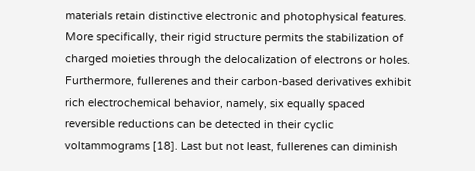materials retain distinctive electronic and photophysical features. More specifically, their rigid structure permits the stabilization of charged moieties through the delocalization of electrons or holes. Furthermore, fullerenes and their carbon-based derivatives exhibit rich electrochemical behavior, namely, six equally spaced reversible reductions can be detected in their cyclic voltammograms [18]. Last but not least, fullerenes can diminish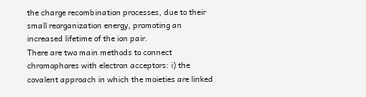the charge recombination processes, due to their small reorganization energy, promoting an increased lifetime of the ion pair.
There are two main methods to connect chromophores with electron acceptors: i) the covalent approach in which the moieties are linked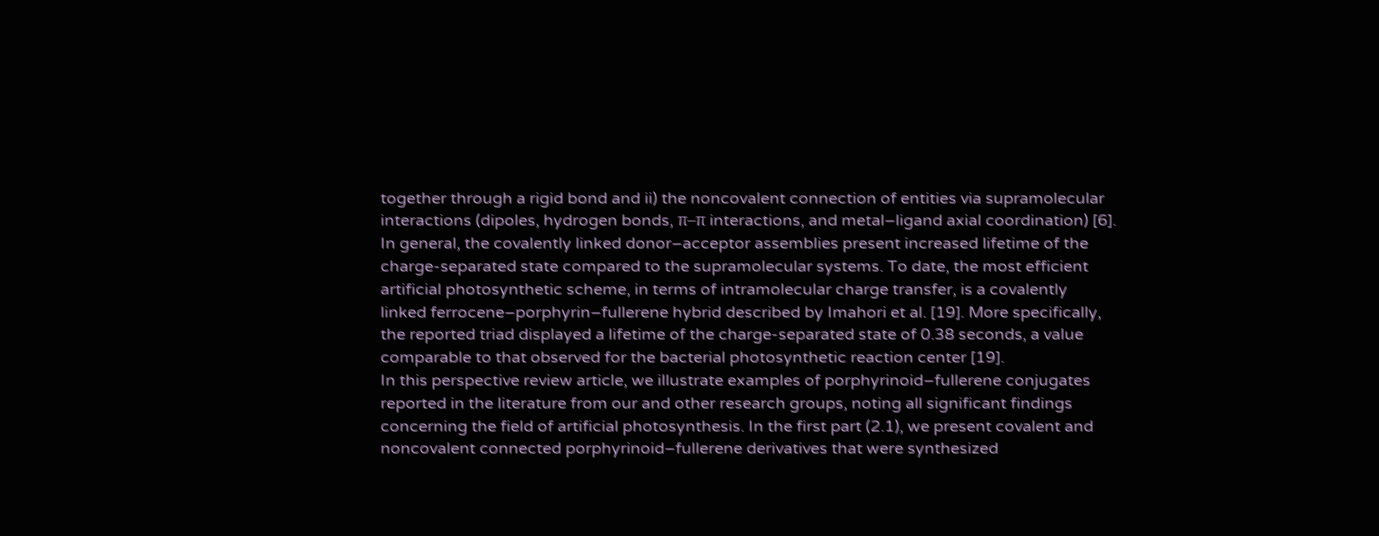together through a rigid bond and ii) the noncovalent connection of entities via supramolecular interactions (dipoles, hydrogen bonds, π–π interactions, and metal–ligand axial coordination) [6]. In general, the covalently linked donor–acceptor assemblies present increased lifetime of the charge-separated state compared to the supramolecular systems. To date, the most efficient artificial photosynthetic scheme, in terms of intramolecular charge transfer, is a covalently linked ferrocene–porphyrin–fullerene hybrid described by Imahori et al. [19]. More specifically, the reported triad displayed a lifetime of the charge-separated state of 0.38 seconds, a value comparable to that observed for the bacterial photosynthetic reaction center [19].
In this perspective review article, we illustrate examples of porphyrinoid–fullerene conjugates reported in the literature from our and other research groups, noting all significant findings concerning the field of artificial photosynthesis. In the first part (2.1), we present covalent and noncovalent connected porphyrinoid–fullerene derivatives that were synthesized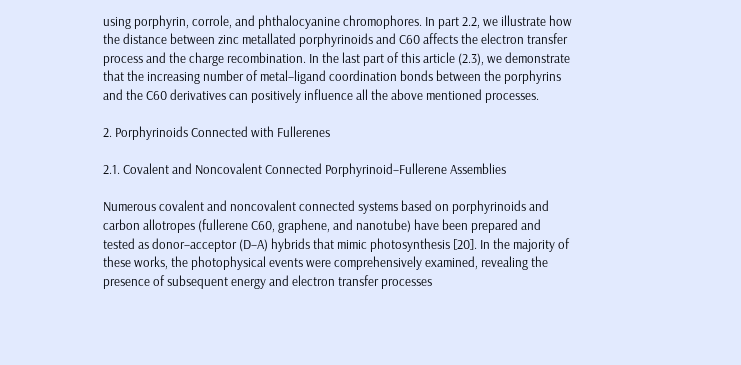using porphyrin, corrole, and phthalocyanine chromophores. In part 2.2, we illustrate how the distance between zinc metallated porphyrinoids and C60 affects the electron transfer process and the charge recombination. In the last part of this article (2.3), we demonstrate that the increasing number of metal–ligand coordination bonds between the porphyrins and the C60 derivatives can positively influence all the above mentioned processes.

2. Porphyrinoids Connected with Fullerenes

2.1. Covalent and Noncovalent Connected Porphyrinoid–Fullerene Assemblies

Numerous covalent and noncovalent connected systems based on porphyrinoids and carbon allotropes (fullerene C60, graphene, and nanotube) have been prepared and tested as donor–acceptor (D–A) hybrids that mimic photosynthesis [20]. In the majority of these works, the photophysical events were comprehensively examined, revealing the presence of subsequent energy and electron transfer processes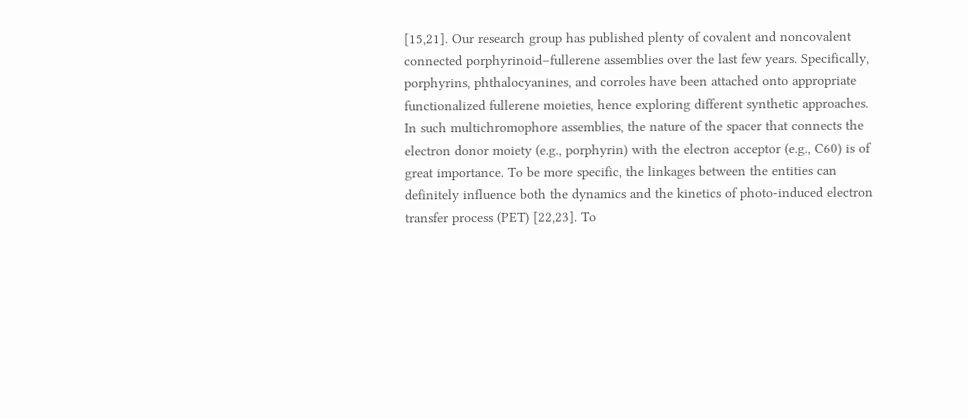[15,21]. Our research group has published plenty of covalent and noncovalent connected porphyrinoid–fullerene assemblies over the last few years. Specifically, porphyrins, phthalocyanines, and corroles have been attached onto appropriate functionalized fullerene moieties, hence exploring different synthetic approaches.
In such multichromophore assemblies, the nature of the spacer that connects the electron donor moiety (e.g., porphyrin) with the electron acceptor (e.g., C60) is of great importance. To be more specific, the linkages between the entities can definitely influence both the dynamics and the kinetics of photo-induced electron transfer process (PET) [22,23]. To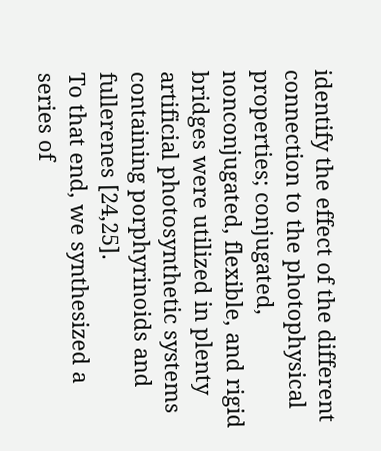identify the effect of the different connection to the photophysical properties; conjugated, nonconjugated, flexible, and rigid bridges were utilized in plenty artificial photosynthetic systems containing porphyrinoids and fullerenes [24,25].
To that end, we synthesized a series of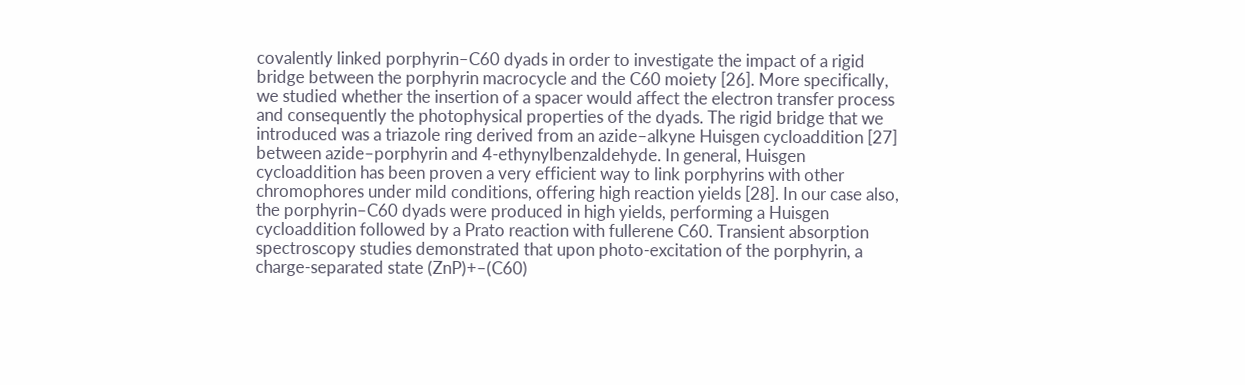covalently linked porphyrin–C60 dyads in order to investigate the impact of a rigid bridge between the porphyrin macrocycle and the C60 moiety [26]. More specifically, we studied whether the insertion of a spacer would affect the electron transfer process and consequently the photophysical properties of the dyads. The rigid bridge that we introduced was a triazole ring derived from an azide–alkyne Huisgen cycloaddition [27] between azide–porphyrin and 4-ethynylbenzaldehyde. In general, Huisgen cycloaddition has been proven a very efficient way to link porphyrins with other chromophores under mild conditions, offering high reaction yields [28]. In our case also, the porphyrin–C60 dyads were produced in high yields, performing a Huisgen cycloaddition followed by a Prato reaction with fullerene C60. Transient absorption spectroscopy studies demonstrated that upon photo-excitation of the porphyrin, a charge-separated state (ZnP)+–(C60)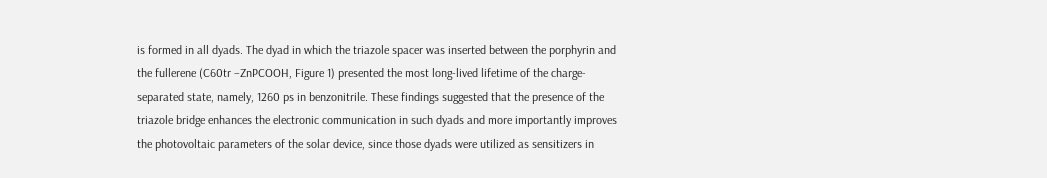is formed in all dyads. The dyad in which the triazole spacer was inserted between the porphyrin and the fullerene (C60tr –ZnPCOOH, Figure 1) presented the most long-lived lifetime of the charge-separated state, namely, 1260 ps in benzonitrile. These findings suggested that the presence of the triazole bridge enhances the electronic communication in such dyads and more importantly improves the photovoltaic parameters of the solar device, since those dyads were utilized as sensitizers in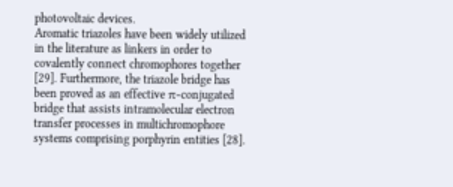photovoltaic devices.
Aromatic triazoles have been widely utilized in the literature as linkers in order to covalently connect chromophores together [29]. Furthermore, the triazole bridge has been proved as an effective π-conjugated bridge that assists intramolecular electron transfer processes in multichromophore systems comprising porphyrin entities [28].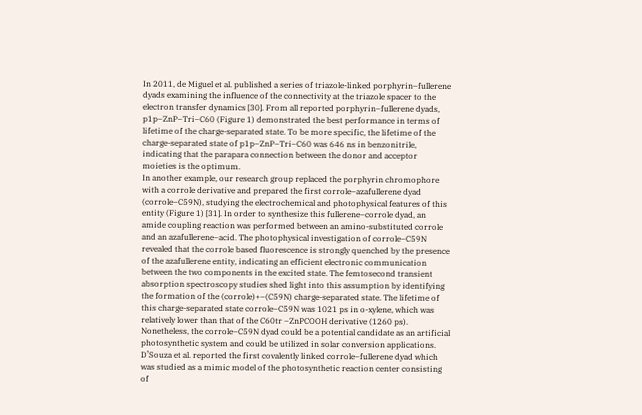In 2011, de Miguel et al. published a series of triazole-linked porphyrin–fullerene dyads examining the influence of the connectivity at the triazole spacer to the electron transfer dynamics [30]. From all reported porphyrin–fullerene dyads, p1p–ZnP–Tri–C60 (Figure 1) demonstrated the best performance in terms of lifetime of the charge-separated state. To be more specific, the lifetime of the charge-separated state of p1p–ZnP–Tri–C60 was 646 ns in benzonitrile, indicating that the parapara connection between the donor and acceptor moieties is the optimum.
In another example, our research group replaced the porphyrin chromophore with a corrole derivative and prepared the first corrole–azafullerene dyad (corrole–C59N), studying the electrochemical and photophysical features of this entity (Figure 1) [31]. In order to synthesize this fullerene–corrole dyad, an amide coupling reaction was performed between an amino-substituted corrole and an azafullerene–acid. The photophysical investigation of corrole–C59N revealed that the corrole based fluorescence is strongly quenched by the presence of the azafullerene entity, indicating an efficient electronic communication between the two components in the excited state. The femtosecond transient absorption spectroscopy studies shed light into this assumption by identifying the formation of the (corrole)+–(C59N) charge-separated state. The lifetime of this charge-separated state corrole–C59N was 1021 ps in o-xylene, which was relatively lower than that of the C60tr –ZnPCOOH derivative (1260 ps). Nonetheless, the corrole–C59N dyad could be a potential candidate as an artificial photosynthetic system and could be utilized in solar conversion applications.
D’Souza et al. reported the first covalently linked corrole–fullerene dyad which was studied as a mimic model of the photosynthetic reaction center consisting of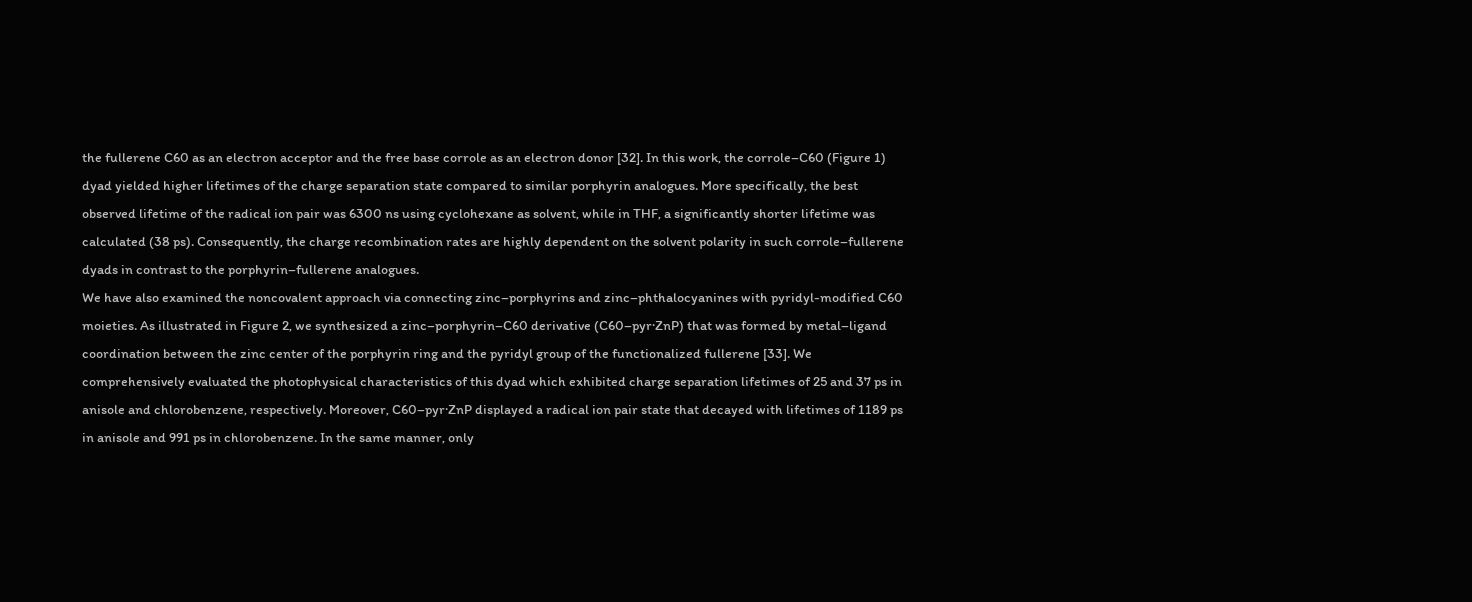the fullerene C60 as an electron acceptor and the free base corrole as an electron donor [32]. In this work, the corrole–C60 (Figure 1) dyad yielded higher lifetimes of the charge separation state compared to similar porphyrin analogues. More specifically, the best observed lifetime of the radical ion pair was 6300 ns using cyclohexane as solvent, while in THF, a significantly shorter lifetime was calculated (38 ps). Consequently, the charge recombination rates are highly dependent on the solvent polarity in such corrole–fullerene dyads in contrast to the porphyrin–fullerene analogues.
We have also examined the noncovalent approach via connecting zinc–porphyrins and zinc–phthalocyanines with pyridyl-modified C60 moieties. As illustrated in Figure 2, we synthesized a zinc–porphyrin–C60 derivative (C60–pyr·ZnP) that was formed by metal–ligand coordination between the zinc center of the porphyrin ring and the pyridyl group of the functionalized fullerene [33]. We comprehensively evaluated the photophysical characteristics of this dyad which exhibited charge separation lifetimes of 25 and 37 ps in anisole and chlorobenzene, respectively. Moreover, C60–pyr·ZnP displayed a radical ion pair state that decayed with lifetimes of 1189 ps in anisole and 991 ps in chlorobenzene. In the same manner, only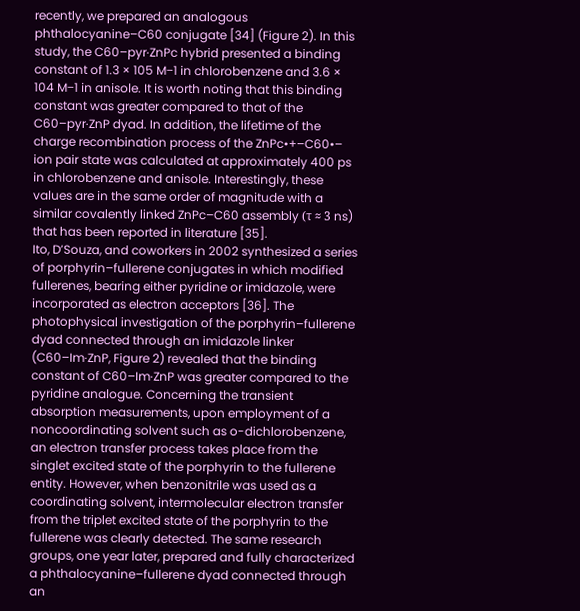recently, we prepared an analogous phthalocyanine–C60 conjugate [34] (Figure 2). In this study, the C60–pyr·ZnPc hybrid presented a binding constant of 1.3 × 105 M−1 in chlorobenzene and 3.6 × 104 M−1 in anisole. It is worth noting that this binding constant was greater compared to that of the C60–pyr·ZnP dyad. In addition, the lifetime of the charge recombination process of the ZnPc•+–C60•– ion pair state was calculated at approximately 400 ps in chlorobenzene and anisole. Interestingly, these values are in the same order of magnitude with a similar covalently linked ZnPc–C60 assembly (τ ≈ 3 ns) that has been reported in literature [35].
Ito, D’Souza, and coworkers in 2002 synthesized a series of porphyrin–fullerene conjugates in which modified fullerenes, bearing either pyridine or imidazole, were incorporated as electron acceptors [36]. The photophysical investigation of the porphyrin–fullerene dyad connected through an imidazole linker (C60–Im·ZnP, Figure 2) revealed that the binding constant of C60–Im·ZnP was greater compared to the pyridine analogue. Concerning the transient absorption measurements, upon employment of a noncoordinating solvent such as o-dichlorobenzene, an electron transfer process takes place from the singlet excited state of the porphyrin to the fullerene entity. However, when benzonitrile was used as a coordinating solvent, intermolecular electron transfer from the triplet excited state of the porphyrin to the fullerene was clearly detected. The same research groups, one year later, prepared and fully characterized a phthalocyanine–fullerene dyad connected through an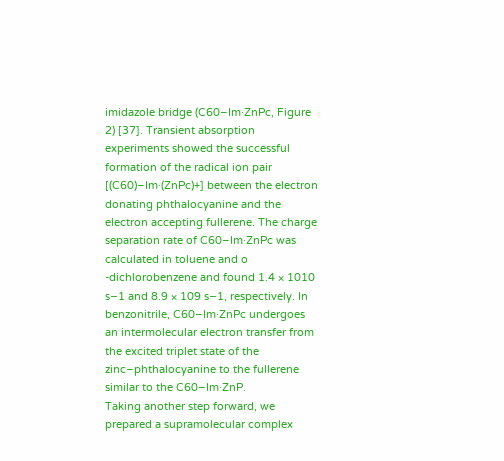imidazole bridge (C60–Im·ZnPc, Figure 2) [37]. Transient absorption experiments showed the successful formation of the radical ion pair [(C60)–Im·(ZnPc)+] between the electron donating phthalocyanine and the electron accepting fullerene. The charge separation rate of C60–Im·ZnPc was calculated in toluene and o -dichlorobenzene and found 1.4 × 1010 s−1 and 8.9 × 109 s−1, respectively. In benzonitrile, C60–Im·ZnPc undergoes an intermolecular electron transfer from the excited triplet state of the zinc–phthalocyanine to the fullerene similar to the C60–Im·ZnP.
Taking another step forward, we prepared a supramolecular complex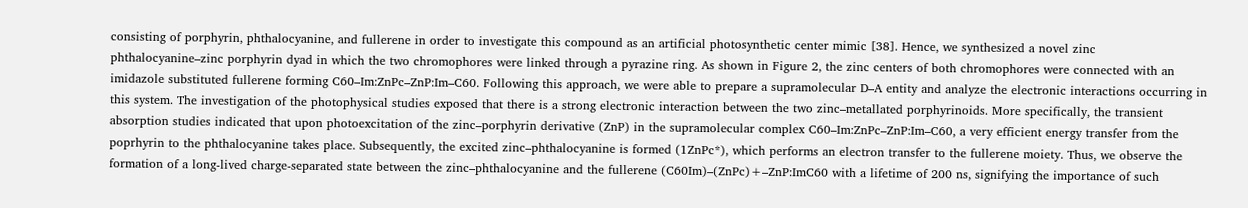consisting of porphyrin, phthalocyanine, and fullerene in order to investigate this compound as an artificial photosynthetic center mimic [38]. Hence, we synthesized a novel zinc phthalocyanine–zinc porphyrin dyad in which the two chromophores were linked through a pyrazine ring. As shown in Figure 2, the zinc centers of both chromophores were connected with an imidazole substituted fullerene forming C60–Im:ZnPc–ZnP:Im–C60. Following this approach, we were able to prepare a supramolecular D–A entity and analyze the electronic interactions occurring in this system. The investigation of the photophysical studies exposed that there is a strong electronic interaction between the two zinc–metallated porphyrinoids. More specifically, the transient absorption studies indicated that upon photoexcitation of the zinc–porphyrin derivative (ZnP) in the supramolecular complex C60–Im:ZnPc–ZnP:Im–C60, a very efficient energy transfer from the poprhyrin to the phthalocyanine takes place. Subsequently, the excited zinc–phthalocyanine is formed (1ZnPc*), which performs an electron transfer to the fullerene moiety. Thus, we observe the formation of a long-lived charge-separated state between the zinc–phthalocyanine and the fullerene (C60Im)–(ZnPc)+–ZnP:ImC60 with a lifetime of 200 ns, signifying the importance of such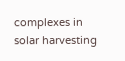complexes in solar harvesting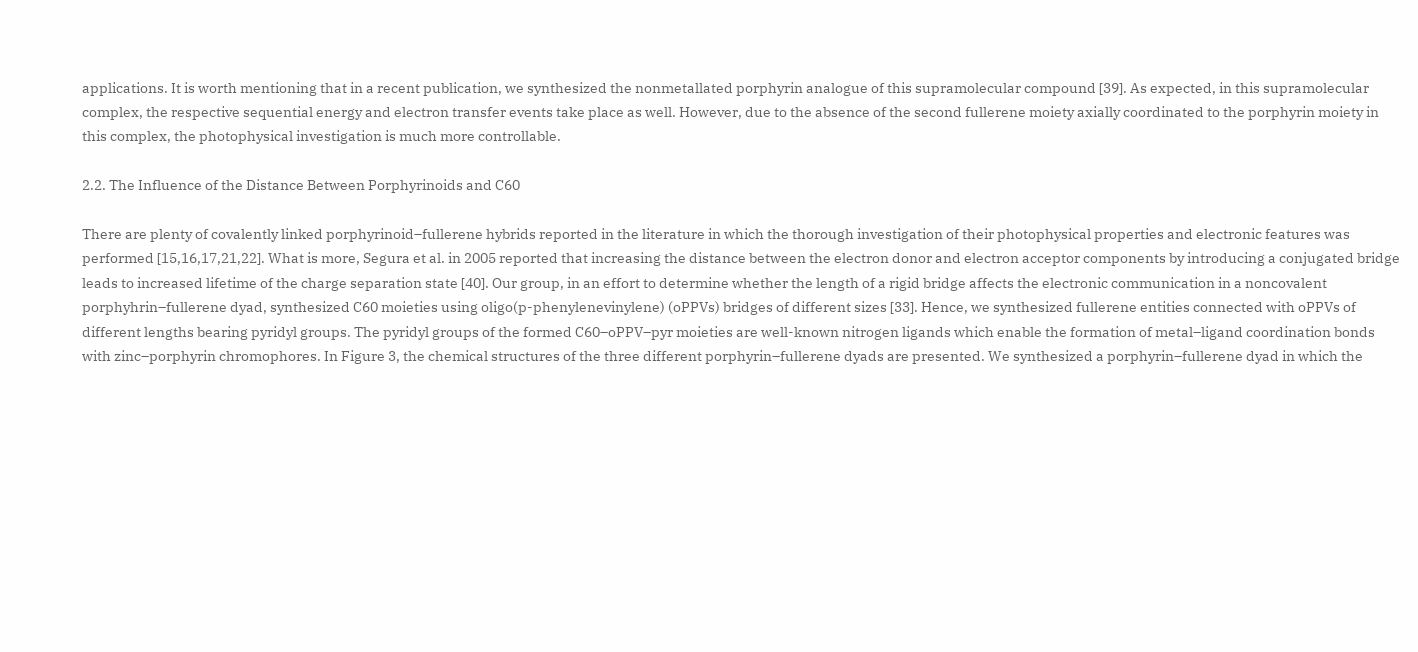applications. It is worth mentioning that in a recent publication, we synthesized the nonmetallated porphyrin analogue of this supramolecular compound [39]. As expected, in this supramolecular complex, the respective sequential energy and electron transfer events take place as well. However, due to the absence of the second fullerene moiety axially coordinated to the porphyrin moiety in this complex, the photophysical investigation is much more controllable.

2.2. The Influence of the Distance Between Porphyrinoids and C60

There are plenty of covalently linked porphyrinoid–fullerene hybrids reported in the literature in which the thorough investigation of their photophysical properties and electronic features was performed [15,16,17,21,22]. What is more, Segura et al. in 2005 reported that increasing the distance between the electron donor and electron acceptor components by introducing a conjugated bridge leads to increased lifetime of the charge separation state [40]. Our group, in an effort to determine whether the length of a rigid bridge affects the electronic communication in a noncovalent porphyhrin–fullerene dyad, synthesized C60 moieties using oligo(p-phenylenevinylene) (oPPVs) bridges of different sizes [33]. Hence, we synthesized fullerene entities connected with oPPVs of different lengths bearing pyridyl groups. The pyridyl groups of the formed C60–oPPV–pyr moieties are well-known nitrogen ligands which enable the formation of metal–ligand coordination bonds with zinc–porphyrin chromophores. In Figure 3, the chemical structures of the three different porphyrin–fullerene dyads are presented. We synthesized a porphyrin–fullerene dyad in which the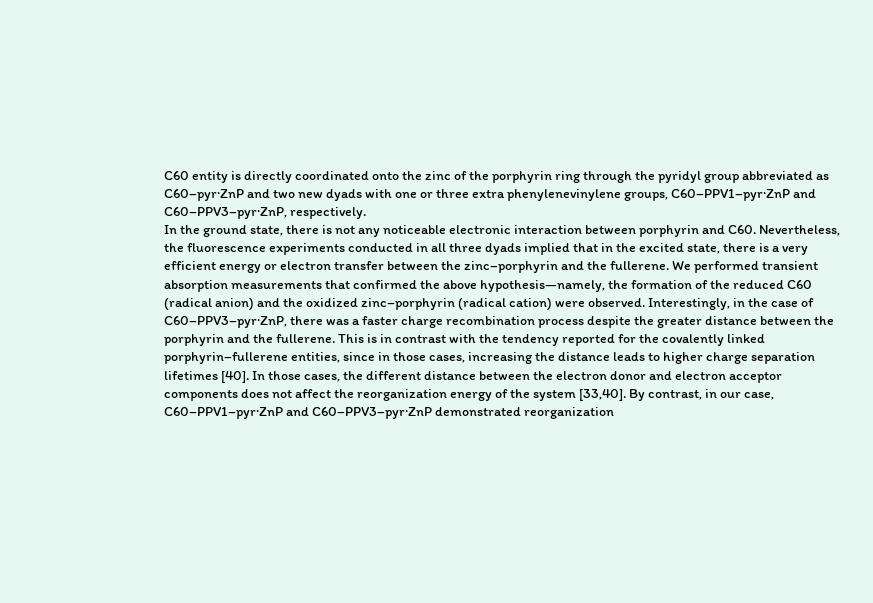C60 entity is directly coordinated onto the zinc of the porphyrin ring through the pyridyl group abbreviated as C60–pyr·ZnP and two new dyads with one or three extra phenylenevinylene groups, C60–PPV1–pyr·ZnP and C60–PPV3–pyr·ZnP, respectively.
In the ground state, there is not any noticeable electronic interaction between porphyrin and C60. Nevertheless, the fluorescence experiments conducted in all three dyads implied that in the excited state, there is a very efficient energy or electron transfer between the zinc–porphyrin and the fullerene. We performed transient absorption measurements that confirmed the above hypothesis—namely, the formation of the reduced C60 (radical anion) and the oxidized zinc–porphyrin (radical cation) were observed. Interestingly, in the case of C60–PPV3–pyr·ZnP, there was a faster charge recombination process despite the greater distance between the porphyrin and the fullerene. This is in contrast with the tendency reported for the covalently linked porphyrin–fullerene entities, since in those cases, increasing the distance leads to higher charge separation lifetimes [40]. In those cases, the different distance between the electron donor and electron acceptor components does not affect the reorganization energy of the system [33,40]. By contrast, in our case, C60–PPV1–pyr·ZnP and C60–PPV3–pyr·ZnP demonstrated reorganization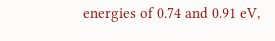energies of 0.74 and 0.91 eV,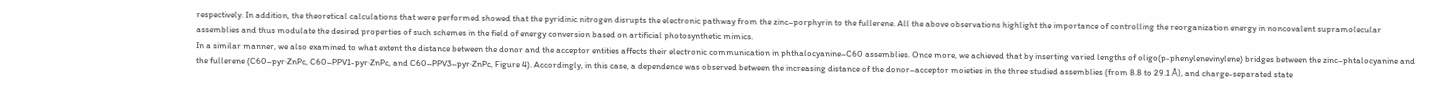respectively. In addition, the theoretical calculations that were performed showed that the pyridinic nitrogen disrupts the electronic pathway from the zinc–porphyrin to the fullerene. All the above observations highlight the importance of controlling the reorganization energy in noncovalent supramolecular assemblies and thus modulate the desired properties of such schemes in the field of energy conversion based on artificial photosynthetic mimics.
In a similar manner, we also examined to what extent the distance between the donor and the acceptor entities affects their electronic communication in phthalocyanine–C60 assemblies. Once more, we achieved that by inserting varied lengths of oligo(p-phenylenevinylene) bridges between the zinc–phtalocyanine and the fullerene (C60–pyr·ZnPc, C60–PPV1-pyr·ZnPc, and C60–PPV3–pyr·ZnPc, Figure 4). Accordingly, in this case, a dependence was observed between the increasing distance of the donor–acceptor moieties in the three studied assemblies (from 8.8 to 29.1 Å), and charge-separated state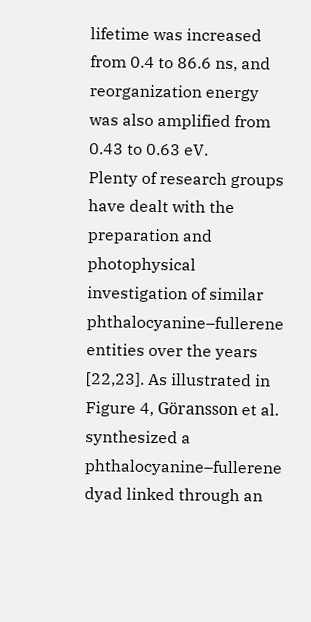lifetime was increased from 0.4 to 86.6 ns, and reorganization energy was also amplified from 0.43 to 0.63 eV.
Plenty of research groups have dealt with the preparation and photophysical investigation of similar phthalocyanine–fullerene entities over the years [22,23]. As illustrated in Figure 4, Göransson et al. synthesized a phthalocyanine–fullerene dyad linked through an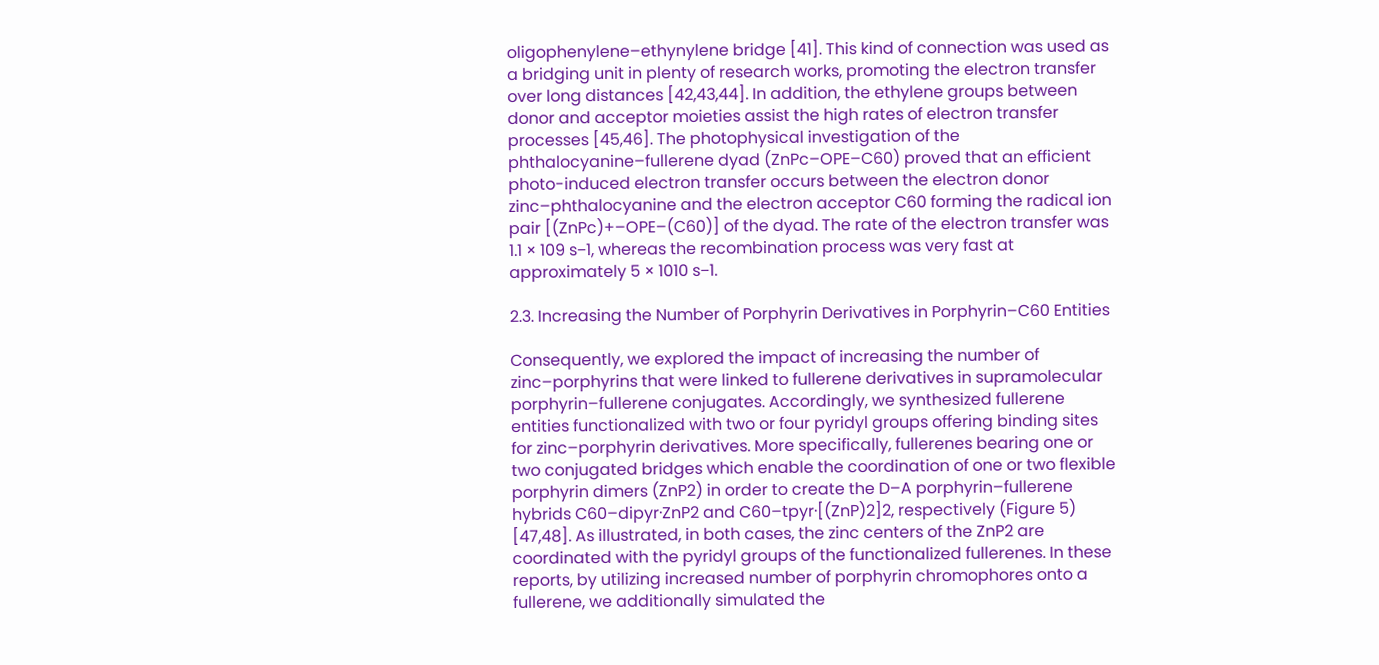oligophenylene–ethynylene bridge [41]. This kind of connection was used as a bridging unit in plenty of research works, promoting the electron transfer over long distances [42,43,44]. In addition, the ethylene groups between donor and acceptor moieties assist the high rates of electron transfer processes [45,46]. The photophysical investigation of the phthalocyanine–fullerene dyad (ZnPc–OPE–C60) proved that an efficient photo-induced electron transfer occurs between the electron donor zinc–phthalocyanine and the electron acceptor C60 forming the radical ion pair [(ZnPc)+–OPE–(C60)] of the dyad. The rate of the electron transfer was 1.1 × 109 s−1, whereas the recombination process was very fast at approximately 5 × 1010 s−1.

2.3. Increasing the Number of Porphyrin Derivatives in Porphyrin–C60 Entities

Consequently, we explored the impact of increasing the number of zinc–porphyrins that were linked to fullerene derivatives in supramolecular porphyrin–fullerene conjugates. Accordingly, we synthesized fullerene entities functionalized with two or four pyridyl groups offering binding sites for zinc–porphyrin derivatives. More specifically, fullerenes bearing one or two conjugated bridges which enable the coordination of one or two flexible porphyrin dimers (ZnP2) in order to create the D–A porphyrin–fullerene hybrids C60–dipyr·ZnP2 and C60–tpyr·[(ZnP)2]2, respectively (Figure 5) [47,48]. As illustrated, in both cases, the zinc centers of the ZnP2 are coordinated with the pyridyl groups of the functionalized fullerenes. In these reports, by utilizing increased number of porphyrin chromophores onto a fullerene, we additionally simulated the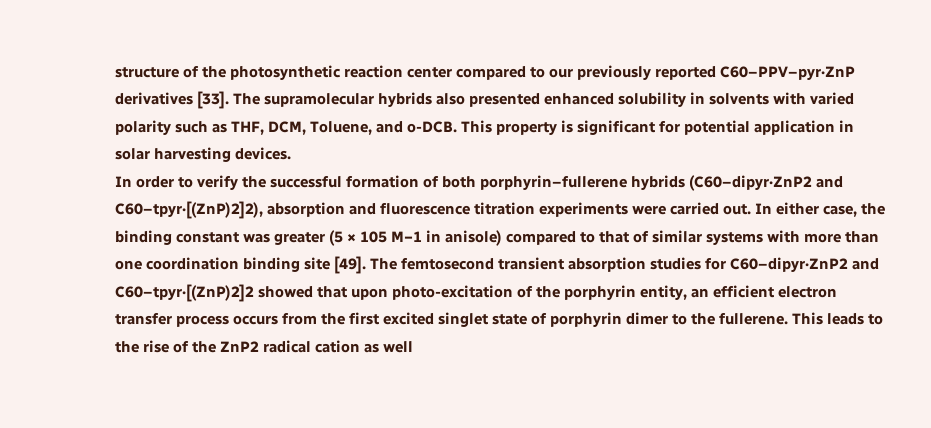structure of the photosynthetic reaction center compared to our previously reported C60–PPV–pyr·ZnP derivatives [33]. The supramolecular hybrids also presented enhanced solubility in solvents with varied polarity such as THF, DCM, Toluene, and o-DCB. This property is significant for potential application in solar harvesting devices.
In order to verify the successful formation of both porphyrin–fullerene hybrids (C60–dipyr·ZnP2 and C60–tpyr·[(ZnP)2]2), absorption and fluorescence titration experiments were carried out. In either case, the binding constant was greater (5 × 105 M−1 in anisole) compared to that of similar systems with more than one coordination binding site [49]. The femtosecond transient absorption studies for C60–dipyr·ZnP2 and C60–tpyr·[(ZnP)2]2 showed that upon photo-excitation of the porphyrin entity, an efficient electron transfer process occurs from the first excited singlet state of porphyrin dimer to the fullerene. This leads to the rise of the ZnP2 radical cation as well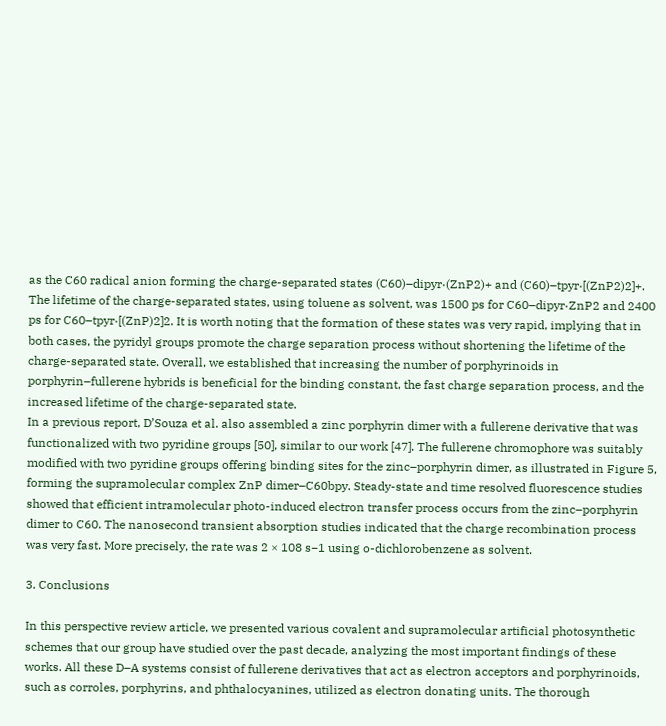as the C60 radical anion forming the charge-separated states (C60)–dipyr·(ZnP2)+ and (C60)–tpyr·[(ZnP2)2]+. The lifetime of the charge-separated states, using toluene as solvent, was 1500 ps for C60–dipyr·ZnP2 and 2400 ps for C60–tpyr·[(ZnP)2]2. It is worth noting that the formation of these states was very rapid, implying that in both cases, the pyridyl groups promote the charge separation process without shortening the lifetime of the charge-separated state. Overall, we established that increasing the number of porphyrinoids in porphyrin–fullerene hybrids is beneficial for the binding constant, the fast charge separation process, and the increased lifetime of the charge-separated state.
In a previous report, D’Souza et al. also assembled a zinc porphyrin dimer with a fullerene derivative that was functionalized with two pyridine groups [50], similar to our work [47]. The fullerene chromophore was suitably modified with two pyridine groups offering binding sites for the zinc–porphyrin dimer, as illustrated in Figure 5, forming the supramolecular complex ZnP dimer–C60bpy. Steady-state and time resolved fluorescence studies showed that efficient intramolecular photo-induced electron transfer process occurs from the zinc–porphyrin dimer to C60. The nanosecond transient absorption studies indicated that the charge recombination process was very fast. More precisely, the rate was 2 × 108 s−1 using o-dichlorobenzene as solvent.

3. Conclusions

In this perspective review article, we presented various covalent and supramolecular artificial photosynthetic schemes that our group have studied over the past decade, analyzing the most important findings of these works. All these D–A systems consist of fullerene derivatives that act as electron acceptors and porphyrinoids, such as corroles, porphyrins, and phthalocyanines, utilized as electron donating units. The thorough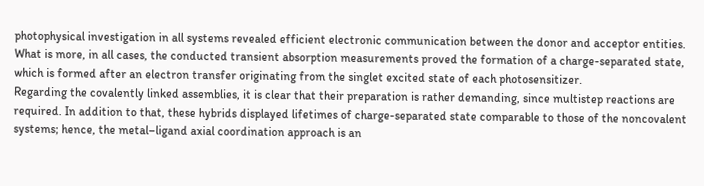photophysical investigation in all systems revealed efficient electronic communication between the donor and acceptor entities. What is more, in all cases, the conducted transient absorption measurements proved the formation of a charge-separated state, which is formed after an electron transfer originating from the singlet excited state of each photosensitizer.
Regarding the covalently linked assemblies, it is clear that their preparation is rather demanding, since multistep reactions are required. In addition to that, these hybrids displayed lifetimes of charge-separated state comparable to those of the noncovalent systems; hence, the metal–ligand axial coordination approach is an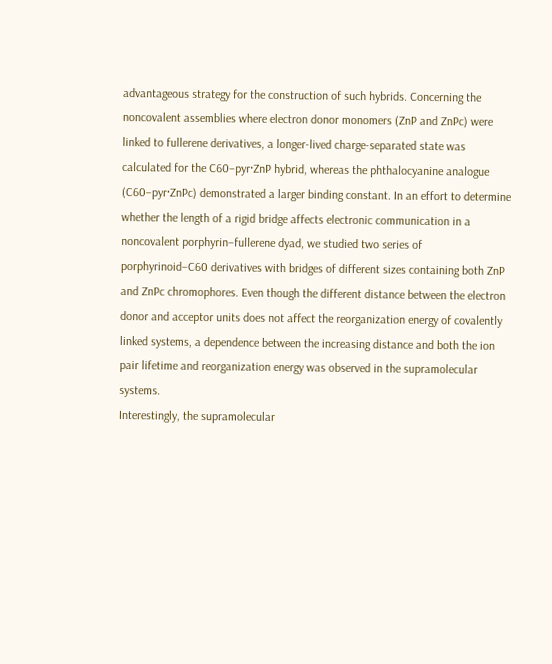advantageous strategy for the construction of such hybrids. Concerning the noncovalent assemblies where electron donor monomers (ZnP and ZnPc) were linked to fullerene derivatives, a longer-lived charge-separated state was calculated for the C60–pyr·ZnP hybrid, whereas the phthalocyanine analogue (C60–pyr·ZnPc) demonstrated a larger binding constant. In an effort to determine whether the length of a rigid bridge affects electronic communication in a noncovalent porphyrin–fullerene dyad, we studied two series of porphyrinoid–C60 derivatives with bridges of different sizes containing both ZnP and ZnPc chromophores. Even though the different distance between the electron donor and acceptor units does not affect the reorganization energy of covalently linked systems, a dependence between the increasing distance and both the ion pair lifetime and reorganization energy was observed in the supramolecular systems.
Interestingly, the supramolecular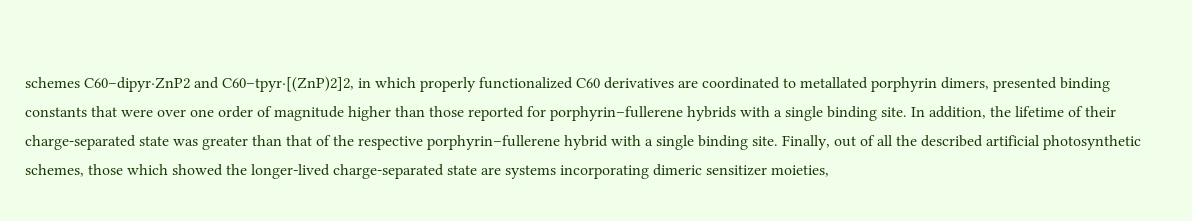schemes C60–dipyr·ZnP2 and C60–tpyr·[(ZnP)2]2, in which properly functionalized C60 derivatives are coordinated to metallated porphyrin dimers, presented binding constants that were over one order of magnitude higher than those reported for porphyrin–fullerene hybrids with a single binding site. In addition, the lifetime of their charge-separated state was greater than that of the respective porphyrin–fullerene hybrid with a single binding site. Finally, out of all the described artificial photosynthetic schemes, those which showed the longer-lived charge-separated state are systems incorporating dimeric sensitizer moieties,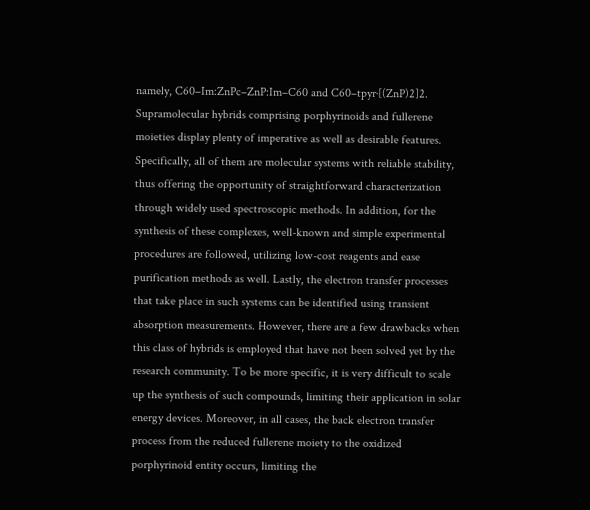namely, C60–Im:ZnPc–ZnP:Im–C60 and C60–tpyr·[(ZnP)2]2.
Supramolecular hybrids comprising porphyrinoids and fullerene moieties display plenty of imperative as well as desirable features. Specifically, all of them are molecular systems with reliable stability, thus offering the opportunity of straightforward characterization through widely used spectroscopic methods. In addition, for the synthesis of these complexes, well-known and simple experimental procedures are followed, utilizing low-cost reagents and ease purification methods as well. Lastly, the electron transfer processes that take place in such systems can be identified using transient absorption measurements. However, there are a few drawbacks when this class of hybrids is employed that have not been solved yet by the research community. To be more specific, it is very difficult to scale up the synthesis of such compounds, limiting their application in solar energy devices. Moreover, in all cases, the back electron transfer process from the reduced fullerene moiety to the oxidized porphyrinoid entity occurs, limiting the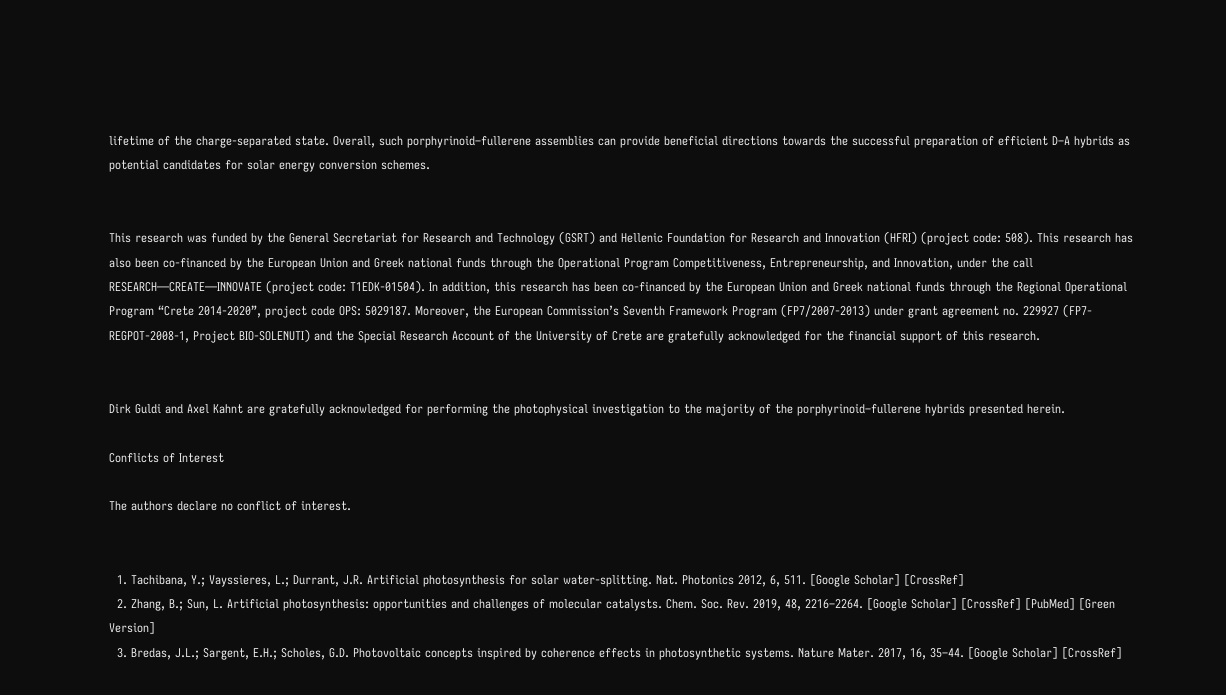lifetime of the charge-separated state. Overall, such porphyrinoid–fullerene assemblies can provide beneficial directions towards the successful preparation of efficient D–A hybrids as potential candidates for solar energy conversion schemes.


This research was funded by the General Secretariat for Research and Technology (GSRT) and Hellenic Foundation for Research and Innovation (HFRI) (project code: 508). This research has also been co-financed by the European Union and Greek national funds through the Operational Program Competitiveness, Entrepreneurship, and Innovation, under the call RESEARCH—CREATE—INNOVATE (project code: T1EDK-01504). In addition, this research has been co-financed by the European Union and Greek national funds through the Regional Operational Program “Crete 2014-2020”, project code OPS: 5029187. Moreover, the European Commission’s Seventh Framework Program (FP7/2007-2013) under grant agreement no. 229927 (FP7-REGPOT-2008-1, Project BIO-SOLENUTI) and the Special Research Account of the University of Crete are gratefully acknowledged for the financial support of this research.


Dirk Guldi and Axel Kahnt are gratefully acknowledged for performing the photophysical investigation to the majority of the porphyrinoid–fullerene hybrids presented herein.

Conflicts of Interest

The authors declare no conflict of interest.


  1. Tachibana, Y.; Vayssieres, L.; Durrant, J.R. Artificial photosynthesis for solar water-splitting. Nat. Photonics 2012, 6, 511. [Google Scholar] [CrossRef]
  2. Zhang, B.; Sun, L. Artificial photosynthesis: opportunities and challenges of molecular catalysts. Chem. Soc. Rev. 2019, 48, 2216–2264. [Google Scholar] [CrossRef] [PubMed] [Green Version]
  3. Bredas, J.L.; Sargent, E.H.; Scholes, G.D. Photovoltaic concepts inspired by coherence effects in photosynthetic systems. Nature Mater. 2017, 16, 35–44. [Google Scholar] [CrossRef]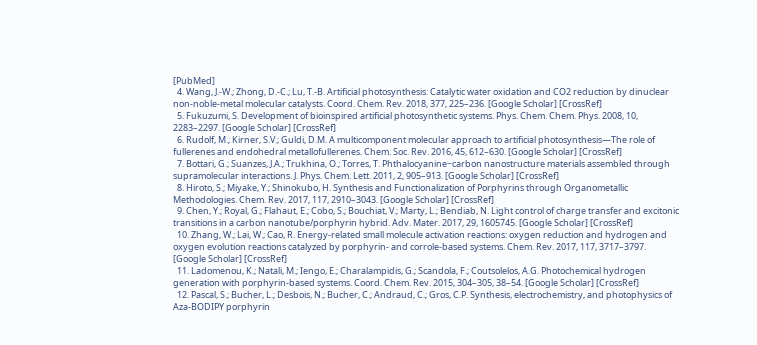[PubMed]
  4. Wang, J.-W.; Zhong, D.-C.; Lu, T.-B. Artificial photosynthesis: Catalytic water oxidation and CO2 reduction by dinuclear non-noble-metal molecular catalysts. Coord. Chem. Rev. 2018, 377, 225–236. [Google Scholar] [CrossRef]
  5. Fukuzumi, S. Development of bioinspired artificial photosynthetic systems. Phys. Chem. Chem. Phys. 2008, 10, 2283–2297. [Google Scholar] [CrossRef]
  6. Rudolf, M.; Kirner, S.V.; Guldi, D.M. A multicomponent molecular approach to artificial photosynthesis—The role of fullerenes and endohedral metallofullerenes. Chem. Soc. Rev. 2016, 45, 612–630. [Google Scholar] [CrossRef]
  7. Bottari, G.; Suanzes, J.A.; Trukhina, O.; Torres, T. Phthalocyanine−carbon nanostructure materials assembled through supramolecular interactions. J. Phys. Chem. Lett. 2011, 2, 905–913. [Google Scholar] [CrossRef]
  8. Hiroto, S.; Miyake, Y.; Shinokubo, H. Synthesis and Functionalization of Porphyrins through Organometallic Methodologies. Chem. Rev. 2017, 117, 2910–3043. [Google Scholar] [CrossRef]
  9. Chen, Y.; Royal, G.; Flahaut, E.; Cobo, S.; Bouchiat, V.; Marty, L.; Bendiab, N. Light control of charge transfer and excitonic transitions in a carbon nanotube/porphyrin hybrid. Adv. Mater. 2017, 29, 1605745. [Google Scholar] [CrossRef]
  10. Zhang, W.; Lai, W.; Cao, R. Energy-related small molecule activation reactions: oxygen reduction and hydrogen and oxygen evolution reactions catalyzed by porphyrin- and corrole-based systems. Chem. Rev. 2017, 117, 3717–3797. [Google Scholar] [CrossRef]
  11. Ladomenou, K.; Natali, M.; Iengo, E.; Charalampidis, G.; Scandola, F.; Coutsolelos, A.G. Photochemical hydrogen generation with porphyrin-based systems. Coord. Chem. Rev. 2015, 304–305, 38–54. [Google Scholar] [CrossRef]
  12. Pascal, S.; Bucher, L.; Desbois, N.; Bucher, C.; Andraud, C.; Gros, C.P. Synthesis, electrochemistry, and photophysics of Aza-BODIPY porphyrin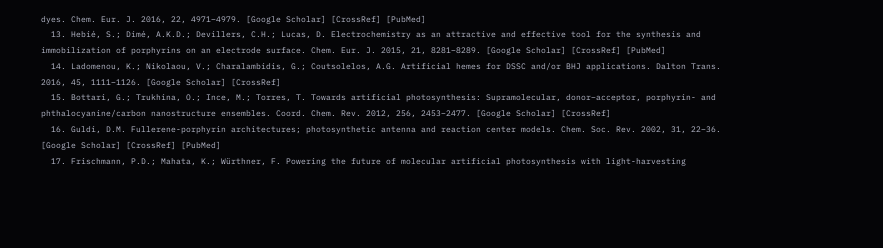dyes. Chem. Eur. J. 2016, 22, 4971–4979. [Google Scholar] [CrossRef] [PubMed]
  13. Hebié, S.; Dimé, A.K.D.; Devillers, C.H.; Lucas, D. Electrochemistry as an attractive and effective tool for the synthesis and immobilization of porphyrins on an electrode surface. Chem. Eur. J. 2015, 21, 8281–8289. [Google Scholar] [CrossRef] [PubMed]
  14. Ladomenou, K.; Nikolaou, V.; Charalambidis, G.; Coutsolelos, A.G. Artificial hemes for DSSC and/or BHJ applications. Dalton Trans. 2016, 45, 1111–1126. [Google Scholar] [CrossRef]
  15. Bottari, G.; Trukhina, O.; Ince, M.; Torres, T. Towards artificial photosynthesis: Supramolecular, donor–acceptor, porphyrin- and phthalocyanine/carbon nanostructure ensembles. Coord. Chem. Rev. 2012, 256, 2453–2477. [Google Scholar] [CrossRef]
  16. Guldi, D.M. Fullerene-porphyrin architectures; photosynthetic antenna and reaction center models. Chem. Soc. Rev. 2002, 31, 22–36. [Google Scholar] [CrossRef] [PubMed]
  17. Frischmann, P.D.; Mahata, K.; Würthner, F. Powering the future of molecular artificial photosynthesis with light-harvesting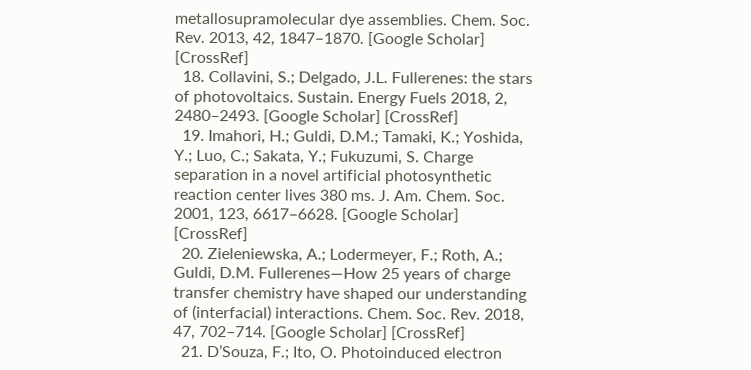metallosupramolecular dye assemblies. Chem. Soc. Rev. 2013, 42, 1847–1870. [Google Scholar] [CrossRef]
  18. Collavini, S.; Delgado, J.L. Fullerenes: the stars of photovoltaics. Sustain. Energy Fuels 2018, 2, 2480–2493. [Google Scholar] [CrossRef]
  19. Imahori, H.; Guldi, D.M.; Tamaki, K.; Yoshida, Y.; Luo, C.; Sakata, Y.; Fukuzumi, S. Charge separation in a novel artificial photosynthetic reaction center lives 380 ms. J. Am. Chem. Soc. 2001, 123, 6617–6628. [Google Scholar] [CrossRef]
  20. Zieleniewska, A.; Lodermeyer, F.; Roth, A.; Guldi, D.M. Fullerenes—How 25 years of charge transfer chemistry have shaped our understanding of (interfacial) interactions. Chem. Soc. Rev. 2018, 47, 702–714. [Google Scholar] [CrossRef]
  21. D’Souza, F.; Ito, O. Photoinduced electron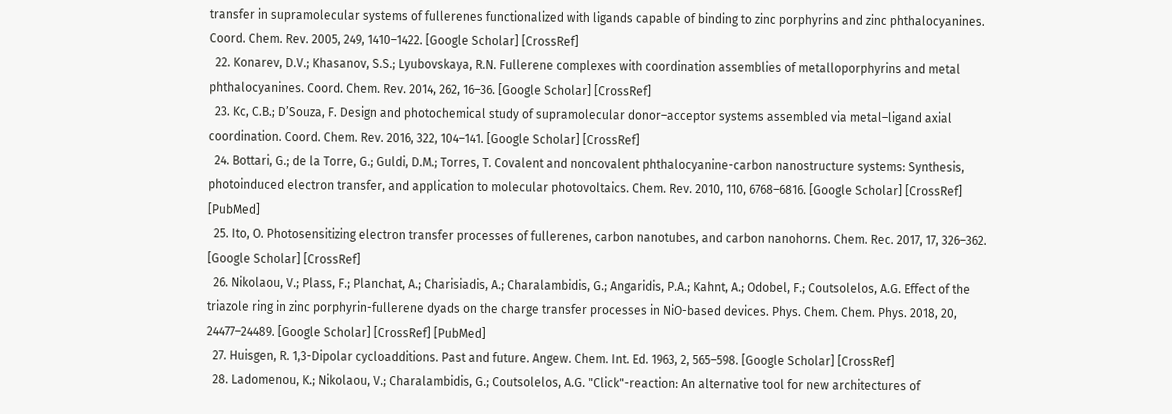transfer in supramolecular systems of fullerenes functionalized with ligands capable of binding to zinc porphyrins and zinc phthalocyanines. Coord. Chem. Rev. 2005, 249, 1410–1422. [Google Scholar] [CrossRef]
  22. Konarev, D.V.; Khasanov, S.S.; Lyubovskaya, R.N. Fullerene complexes with coordination assemblies of metalloporphyrins and metal phthalocyanines. Coord. Chem. Rev. 2014, 262, 16–36. [Google Scholar] [CrossRef]
  23. Kc, C.B.; D’Souza, F. Design and photochemical study of supramolecular donor–acceptor systems assembled via metal–ligand axial coordination. Coord. Chem. Rev. 2016, 322, 104–141. [Google Scholar] [CrossRef]
  24. Bottari, G.; de la Torre, G.; Guldi, D.M.; Torres, T. Covalent and noncovalent phthalocyanine-carbon nanostructure systems: Synthesis, photoinduced electron transfer, and application to molecular photovoltaics. Chem. Rev. 2010, 110, 6768–6816. [Google Scholar] [CrossRef] [PubMed]
  25. Ito, O. Photosensitizing electron transfer processes of fullerenes, carbon nanotubes, and carbon nanohorns. Chem. Rec. 2017, 17, 326–362. [Google Scholar] [CrossRef]
  26. Nikolaou, V.; Plass, F.; Planchat, A.; Charisiadis, A.; Charalambidis, G.; Angaridis, P.A.; Kahnt, A.; Odobel, F.; Coutsolelos, A.G. Effect of the triazole ring in zinc porphyrin-fullerene dyads on the charge transfer processes in NiO-based devices. Phys. Chem. Chem. Phys. 2018, 20, 24477–24489. [Google Scholar] [CrossRef] [PubMed]
  27. Huisgen, R. 1,3-Dipolar cycloadditions. Past and future. Angew. Chem. Int. Ed. 1963, 2, 565–598. [Google Scholar] [CrossRef]
  28. Ladomenou, K.; Nikolaou, V.; Charalambidis, G.; Coutsolelos, A.G. "Click"-reaction: An alternative tool for new architectures of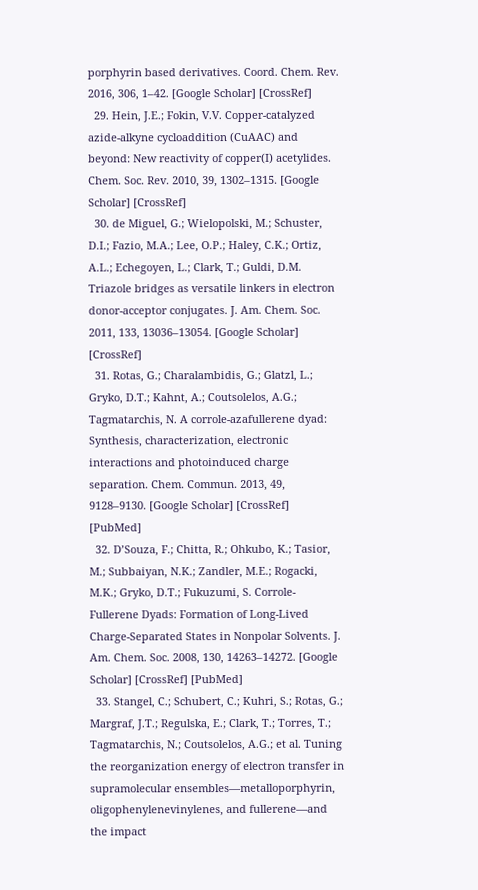porphyrin based derivatives. Coord. Chem. Rev. 2016, 306, 1–42. [Google Scholar] [CrossRef]
  29. Hein, J.E.; Fokin, V.V. Copper-catalyzed azide-alkyne cycloaddition (CuAAC) and beyond: New reactivity of copper(I) acetylides. Chem. Soc. Rev. 2010, 39, 1302–1315. [Google Scholar] [CrossRef]
  30. de Miguel, G.; Wielopolski, M.; Schuster, D.I.; Fazio, M.A.; Lee, O.P.; Haley, C.K.; Ortiz, A.L.; Echegoyen, L.; Clark, T.; Guldi, D.M. Triazole bridges as versatile linkers in electron donor-acceptor conjugates. J. Am. Chem. Soc. 2011, 133, 13036–13054. [Google Scholar] [CrossRef]
  31. Rotas, G.; Charalambidis, G.; Glatzl, L.; Gryko, D.T.; Kahnt, A.; Coutsolelos, A.G.; Tagmatarchis, N. A corrole-azafullerene dyad: Synthesis, characterization, electronic interactions and photoinduced charge separation. Chem. Commun. 2013, 49, 9128–9130. [Google Scholar] [CrossRef] [PubMed]
  32. D’Souza, F.; Chitta, R.; Ohkubo, K.; Tasior, M.; Subbaiyan, N.K.; Zandler, M.E.; Rogacki, M.K.; Gryko, D.T.; Fukuzumi, S. Corrole-Fullerene Dyads: Formation of Long-Lived Charge-Separated States in Nonpolar Solvents. J. Am. Chem. Soc. 2008, 130, 14263–14272. [Google Scholar] [CrossRef] [PubMed]
  33. Stangel, C.; Schubert, C.; Kuhri, S.; Rotas, G.; Margraf, J.T.; Regulska, E.; Clark, T.; Torres, T.; Tagmatarchis, N.; Coutsolelos, A.G.; et al. Tuning the reorganization energy of electron transfer in supramolecular ensembles—metalloporphyrin, oligophenylenevinylenes, and fullerene—and the impact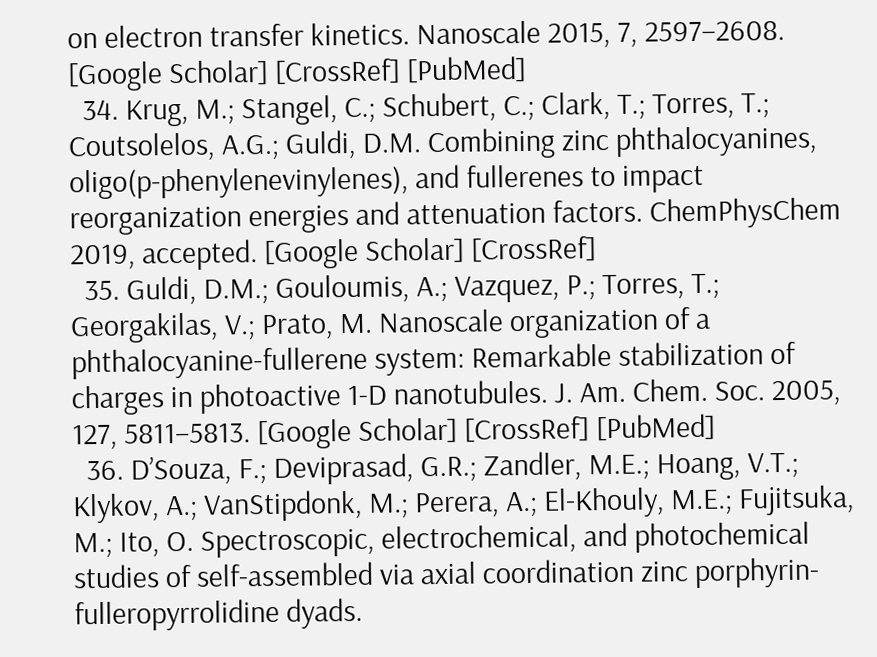on electron transfer kinetics. Nanoscale 2015, 7, 2597–2608. [Google Scholar] [CrossRef] [PubMed]
  34. Krug, M.; Stangel, C.; Schubert, C.; Clark, T.; Torres, T.; Coutsolelos, A.G.; Guldi, D.M. Combining zinc phthalocyanines, oligo(p-phenylenevinylenes), and fullerenes to impact reorganization energies and attenuation factors. ChemPhysChem 2019, accepted. [Google Scholar] [CrossRef]
  35. Guldi, D.M.; Gouloumis, A.; Vazquez, P.; Torres, T.; Georgakilas, V.; Prato, M. Nanoscale organization of a phthalocyanine-fullerene system: Remarkable stabilization of charges in photoactive 1-D nanotubules. J. Am. Chem. Soc. 2005, 127, 5811–5813. [Google Scholar] [CrossRef] [PubMed]
  36. D’Souza, F.; Deviprasad, G.R.; Zandler, M.E.; Hoang, V.T.; Klykov, A.; VanStipdonk, M.; Perera, A.; El-Khouly, M.E.; Fujitsuka, M.; Ito, O. Spectroscopic, electrochemical, and photochemical studies of self-assembled via axial coordination zinc porphyrin-fulleropyrrolidine dyads.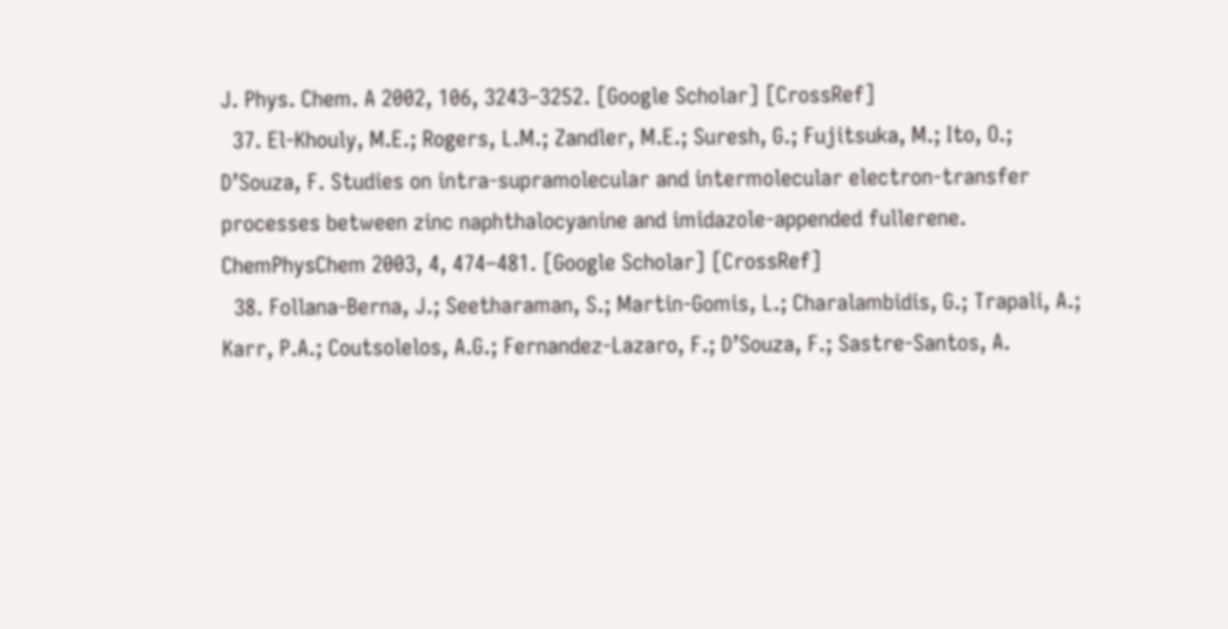J. Phys. Chem. A 2002, 106, 3243–3252. [Google Scholar] [CrossRef]
  37. El-Khouly, M.E.; Rogers, L.M.; Zandler, M.E.; Suresh, G.; Fujitsuka, M.; Ito, O.; D’Souza, F. Studies on intra-supramolecular and intermolecular electron-transfer processes between zinc naphthalocyanine and imidazole-appended fullerene. ChemPhysChem 2003, 4, 474–481. [Google Scholar] [CrossRef]
  38. Follana-Berna, J.; Seetharaman, S.; Martin-Gomis, L.; Charalambidis, G.; Trapali, A.; Karr, P.A.; Coutsolelos, A.G.; Fernandez-Lazaro, F.; D’Souza, F.; Sastre-Santos, A.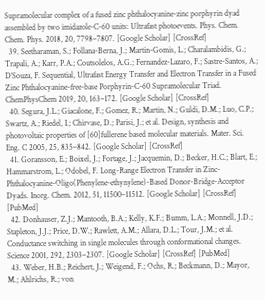Supramolecular complex of a fused zinc phthalocyanine-zinc porphyrin dyad assembled by two imidazole-C-60 units: Ultrafast photoevents. Phys. Chem. Chem. Phys. 2018, 20, 7798–7807. [Google Scholar] [CrossRef]
  39. Seetharaman, S.; Follana-Berna, J.; Martin-Gomis, L.; Charalambidis, G.; Trapali, A.; Karr, P.A.; Coutsolelos, A.G.; Fernandez-Lazaro, F.; Sastre-Santos, A.; D’Souza, F. Sequential, Ultrafast Energy Transfer and Electron Transfer in a Fused Zinc Phthalocyanine-free-base Porphyrin-C-60 Supramolecular Triad. ChemPhysChem 2019, 20, 163–172. [Google Scholar] [CrossRef]
  40. Segura, J.L.; Giacalone, F.; Gomez, R.; Martin, N.; Guldi, D.M.; Luo, C.P.; Swartz, A.; Riedel, I.; Chirvase, D.; Parisi, J.; et al. Design, synthesis and photovoltaic properties of [60]fullerene based molecular materials. Mater. Sci. Eng. C 2005, 25, 835–842. [Google Scholar] [CrossRef]
  41. Goransson, E.; Boixel, J.; Fortage, J.; Jacquemin, D.; Becker, H.C.; Blart, E.; Hammarstrom, L.; Odobel, F. Long-Range Electron Transfer in Zinc-Phthalocyanine-Oligo(Phenylene-ethynylene)-Based Donor-Bridge-Acceptor Dyads. Inorg. Chem. 2012, 51, 11500–11512. [Google Scholar] [CrossRef] [PubMed]
  42. Donhauser, Z.J.; Mantooth, B.A.; Kelly, K.F.; Bumm, L.A.; Monnell, J.D.; Stapleton, J.J.; Price, D.W.; Rawlett, A.M.; Allara, D.L.; Tour, J.M.; et al. Conductance switching in single molecules through conformational changes. Science 2001, 292, 2303–2307. [Google Scholar] [CrossRef] [PubMed]
  43. Weber, H.B.; Reichert, J.; Weigend, F.; Ochs, R.; Beckmann, D.; Mayor, M.; Ahlrichs, R.; von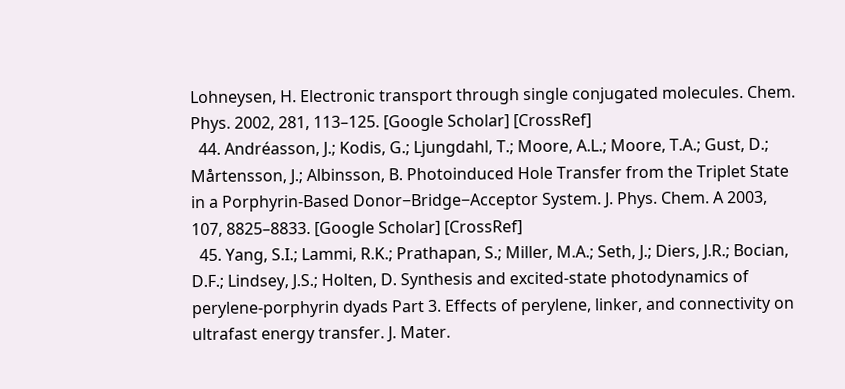Lohneysen, H. Electronic transport through single conjugated molecules. Chem. Phys. 2002, 281, 113–125. [Google Scholar] [CrossRef]
  44. Andréasson, J.; Kodis, G.; Ljungdahl, T.; Moore, A.L.; Moore, T.A.; Gust, D.; Mårtensson, J.; Albinsson, B. Photoinduced Hole Transfer from the Triplet State in a Porphyrin-Based Donor−Bridge−Acceptor System. J. Phys. Chem. A 2003, 107, 8825–8833. [Google Scholar] [CrossRef]
  45. Yang, S.I.; Lammi, R.K.; Prathapan, S.; Miller, M.A.; Seth, J.; Diers, J.R.; Bocian, D.F.; Lindsey, J.S.; Holten, D. Synthesis and excited-state photodynamics of perylene-porphyrin dyads Part 3. Effects of perylene, linker, and connectivity on ultrafast energy transfer. J. Mater.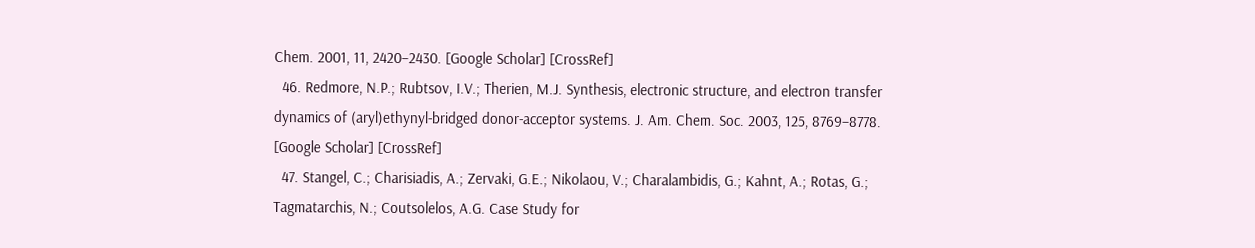Chem. 2001, 11, 2420–2430. [Google Scholar] [CrossRef]
  46. Redmore, N.P.; Rubtsov, I.V.; Therien, M.J. Synthesis, electronic structure, and electron transfer dynamics of (aryl)ethynyl-bridged donor-acceptor systems. J. Am. Chem. Soc. 2003, 125, 8769–8778. [Google Scholar] [CrossRef]
  47. Stangel, C.; Charisiadis, A.; Zervaki, G.E.; Nikolaou, V.; Charalambidis, G.; Kahnt, A.; Rotas, G.; Tagmatarchis, N.; Coutsolelos, A.G. Case Study for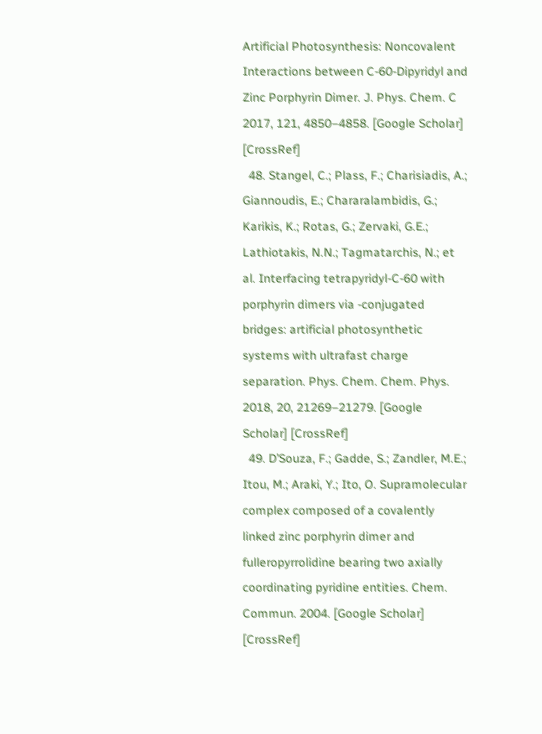Artificial Photosynthesis: Noncovalent Interactions between C-60-Dipyridyl and Zinc Porphyrin Dimer. J. Phys. Chem. C 2017, 121, 4850–4858. [Google Scholar] [CrossRef]
  48. Stangel, C.; Plass, F.; Charisiadis, A.; Giannoudis, E.; Chararalambidis, G.; Karikis, K.; Rotas, G.; Zervaki, G.E.; Lathiotakis, N.N.; Tagmatarchis, N.; et al. Interfacing tetrapyridyl-C-60 with porphyrin dimers via -conjugated bridges: artificial photosynthetic systems with ultrafast charge separation. Phys. Chem. Chem. Phys. 2018, 20, 21269–21279. [Google Scholar] [CrossRef]
  49. D’Souza, F.; Gadde, S.; Zandler, M.E.; Itou, M.; Araki, Y.; Ito, O. Supramolecular complex composed of a covalently linked zinc porphyrin dimer and fulleropyrrolidine bearing two axially coordinating pyridine entities. Chem. Commun. 2004. [Google Scholar] [CrossRef]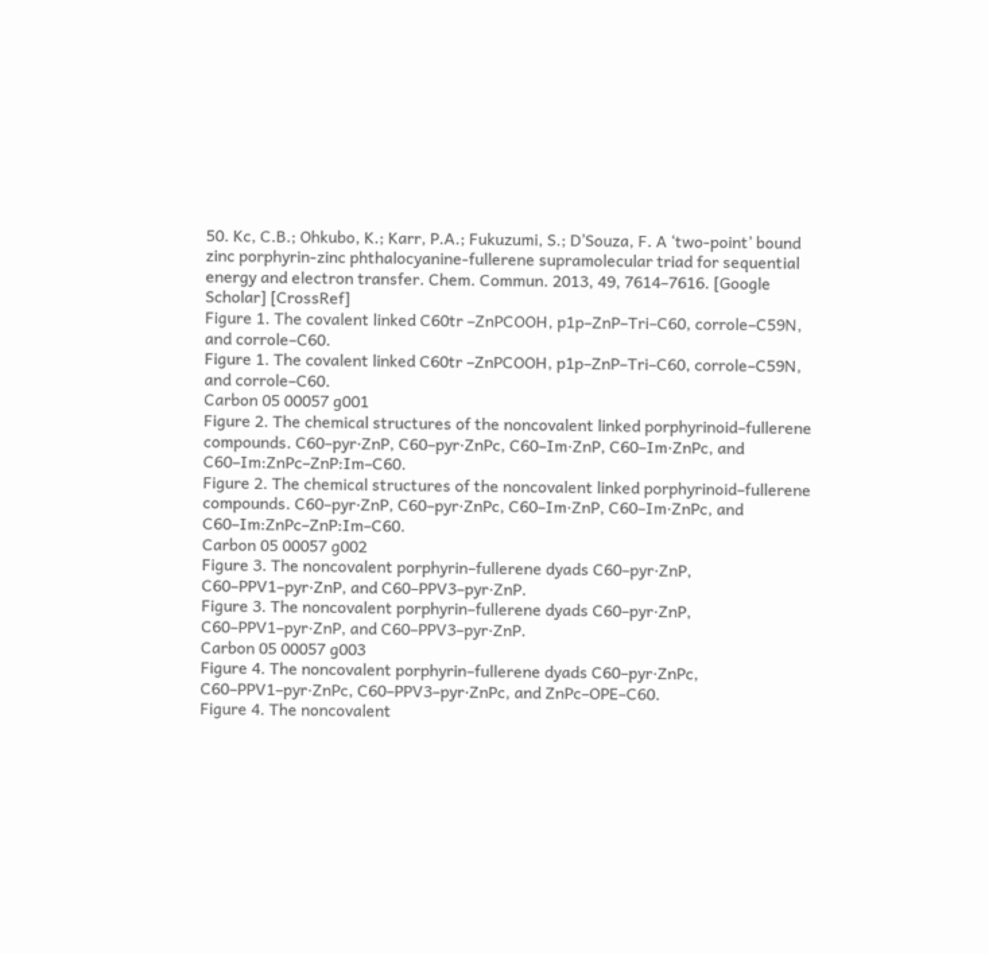50. Kc, C.B.; Ohkubo, K.; Karr, P.A.; Fukuzumi, S.; D’Souza, F. A ‘two-point’ bound zinc porphyrin-zinc phthalocyanine-fullerene supramolecular triad for sequential energy and electron transfer. Chem. Commun. 2013, 49, 7614–7616. [Google Scholar] [CrossRef]
Figure 1. The covalent linked C60tr –ZnPCOOH, p1p–ZnP–Tri–C60, corrole–C59N, and corrole–C60.
Figure 1. The covalent linked C60tr –ZnPCOOH, p1p–ZnP–Tri–C60, corrole–C59N, and corrole–C60.
Carbon 05 00057 g001
Figure 2. The chemical structures of the noncovalent linked porphyrinoid–fullerene compounds. C60–pyr·ZnP, C60–pyr·ZnPc, C60–Im·ZnP, C60–Im·ZnPc, and C60–Im:ZnPc–ZnP:Im–C60.
Figure 2. The chemical structures of the noncovalent linked porphyrinoid–fullerene compounds. C60–pyr·ZnP, C60–pyr·ZnPc, C60–Im·ZnP, C60–Im·ZnPc, and C60–Im:ZnPc–ZnP:Im–C60.
Carbon 05 00057 g002
Figure 3. The noncovalent porphyrin–fullerene dyads C60–pyr·ZnP, C60–PPV1–pyr·ZnP, and C60–PPV3–pyr·ZnP.
Figure 3. The noncovalent porphyrin–fullerene dyads C60–pyr·ZnP, C60–PPV1–pyr·ZnP, and C60–PPV3–pyr·ZnP.
Carbon 05 00057 g003
Figure 4. The noncovalent porphyrin–fullerene dyads C60–pyr·ZnPc, C60–PPV1–pyr·ZnPc, C60–PPV3–pyr·ZnPc, and ZnPc–OPE–C60.
Figure 4. The noncovalent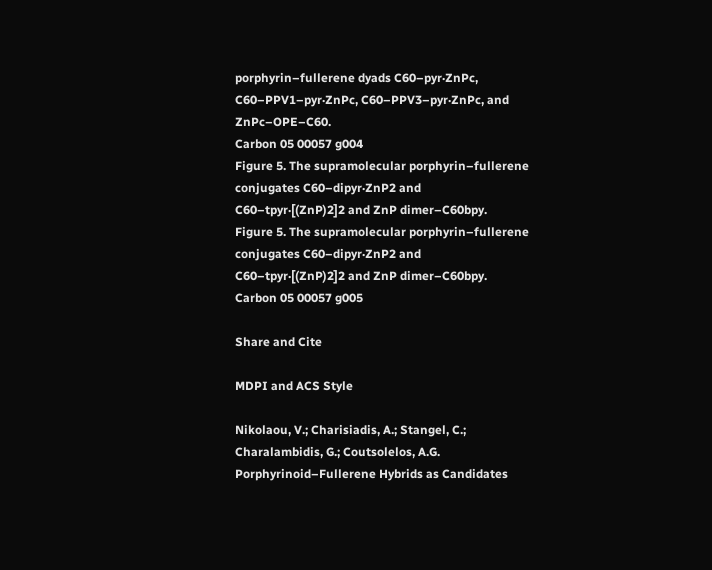porphyrin–fullerene dyads C60–pyr·ZnPc, C60–PPV1–pyr·ZnPc, C60–PPV3–pyr·ZnPc, and ZnPc–OPE–C60.
Carbon 05 00057 g004
Figure 5. The supramolecular porphyrin–fullerene conjugates C60–dipyr·ZnP2 and C60–tpyr·[(ZnP)2]2 and ZnP dimer–C60bpy.
Figure 5. The supramolecular porphyrin–fullerene conjugates C60–dipyr·ZnP2 and C60–tpyr·[(ZnP)2]2 and ZnP dimer–C60bpy.
Carbon 05 00057 g005

Share and Cite

MDPI and ACS Style

Nikolaou, V.; Charisiadis, A.; Stangel, C.; Charalambidis, G.; Coutsolelos, A.G. Porphyrinoid–Fullerene Hybrids as Candidates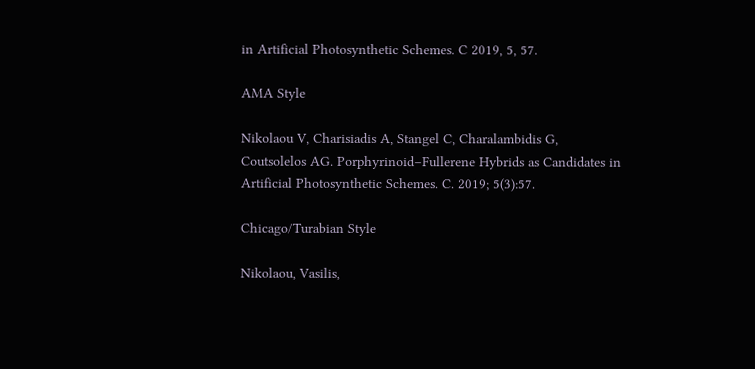in Artificial Photosynthetic Schemes. C 2019, 5, 57.

AMA Style

Nikolaou V, Charisiadis A, Stangel C, Charalambidis G, Coutsolelos AG. Porphyrinoid–Fullerene Hybrids as Candidates in Artificial Photosynthetic Schemes. C. 2019; 5(3):57.

Chicago/Turabian Style

Nikolaou, Vasilis,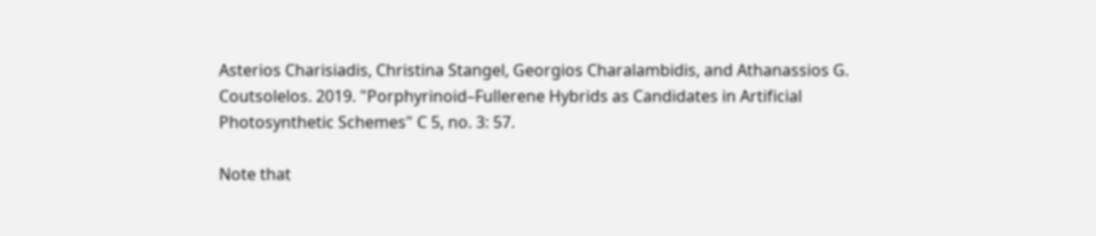Asterios Charisiadis, Christina Stangel, Georgios Charalambidis, and Athanassios G. Coutsolelos. 2019. "Porphyrinoid–Fullerene Hybrids as Candidates in Artificial Photosynthetic Schemes" C 5, no. 3: 57.

Note that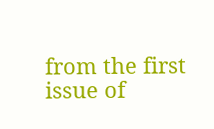from the first issue of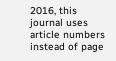2016, this journal uses article numbers instead of page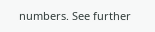numbers. See further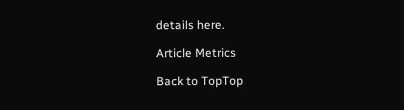details here.

Article Metrics

Back to TopTop